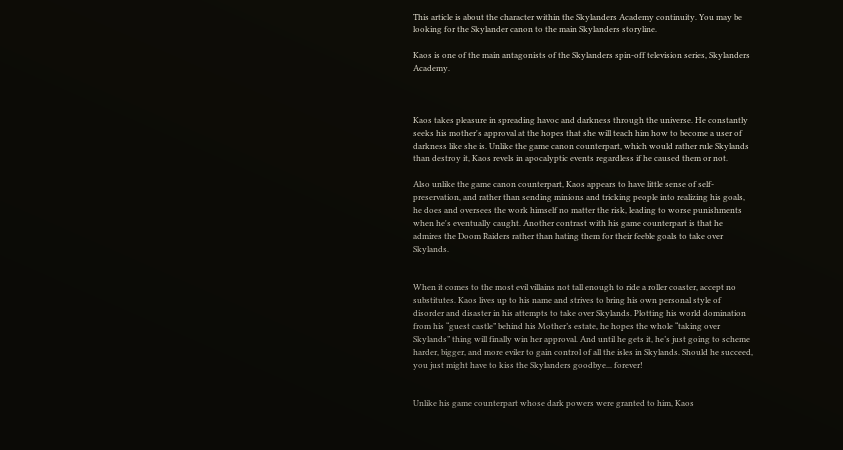This article is about the character within the Skylanders Academy continuity. You may be looking for the Skylander canon to the main Skylanders storyline.

Kaos is one of the main antagonists of the Skylanders spin-off television series, Skylanders Academy.



Kaos takes pleasure in spreading havoc and darkness through the universe. He constantly seeks his mother's approval at the hopes that she will teach him how to become a user of darkness like she is. Unlike the game canon counterpart, which would rather rule Skylands than destroy it, Kaos revels in apocalyptic events regardless if he caused them or not.

Also unlike the game canon counterpart, Kaos appears to have little sense of self-preservation, and rather than sending minions and tricking people into realizing his goals, he does and oversees the work himself no matter the risk, leading to worse punishments when he's eventually caught. Another contrast with his game counterpart is that he admires the Doom Raiders rather than hating them for their feeble goals to take over Skylands.


When it comes to the most evil villains not tall enough to ride a roller coaster, accept no substitutes. Kaos lives up to his name and strives to bring his own personal style of disorder and disaster in his attempts to take over Skylands. Plotting his world domination from his “guest castle” behind his Mother’s estate, he hopes the whole “taking over Skylands” thing will finally win her approval. And until he gets it, he’s just going to scheme harder, bigger, and more eviler to gain control of all the isles in Skylands. Should he succeed, you just might have to kiss the Skylanders goodbye... forever!


Unlike his game counterpart whose dark powers were granted to him, Kaos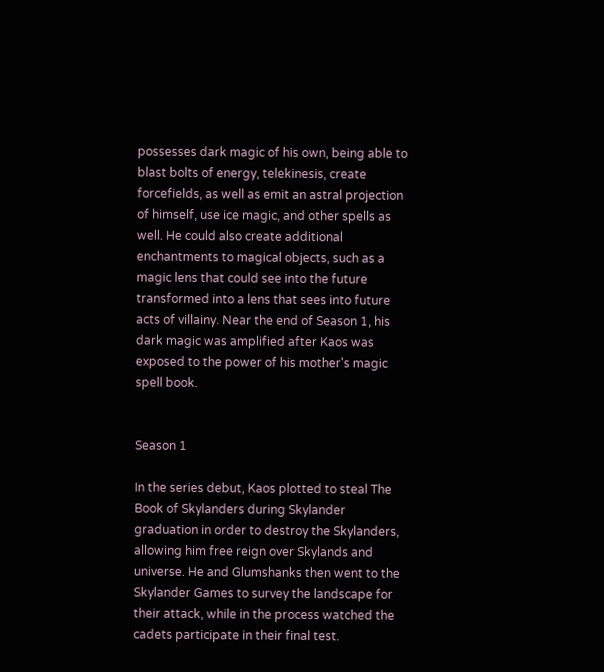possesses dark magic of his own, being able to blast bolts of energy, telekinesis, create forcefields, as well as emit an astral projection of himself, use ice magic, and other spells as well. He could also create additional enchantments to magical objects, such as a magic lens that could see into the future transformed into a lens that sees into future acts of villainy. Near the end of Season 1, his dark magic was amplified after Kaos was exposed to the power of his mother's magic spell book.


Season 1

In the series debut, Kaos plotted to steal The Book of Skylanders during Skylander graduation in order to destroy the Skylanders, allowing him free reign over Skylands and universe. He and Glumshanks then went to the Skylander Games to survey the landscape for their attack, while in the process watched the cadets participate in their final test.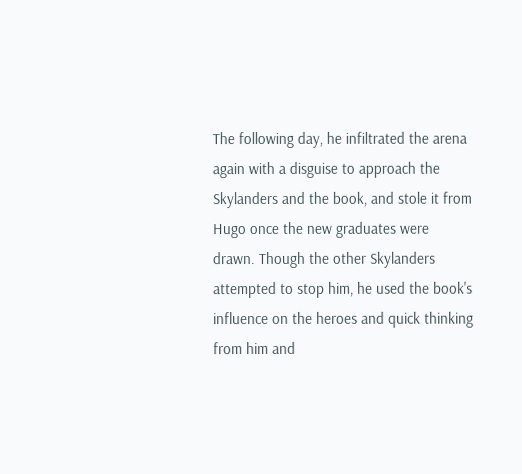The following day, he infiltrated the arena again with a disguise to approach the Skylanders and the book, and stole it from Hugo once the new graduates were drawn. Though the other Skylanders attempted to stop him, he used the book's influence on the heroes and quick thinking from him and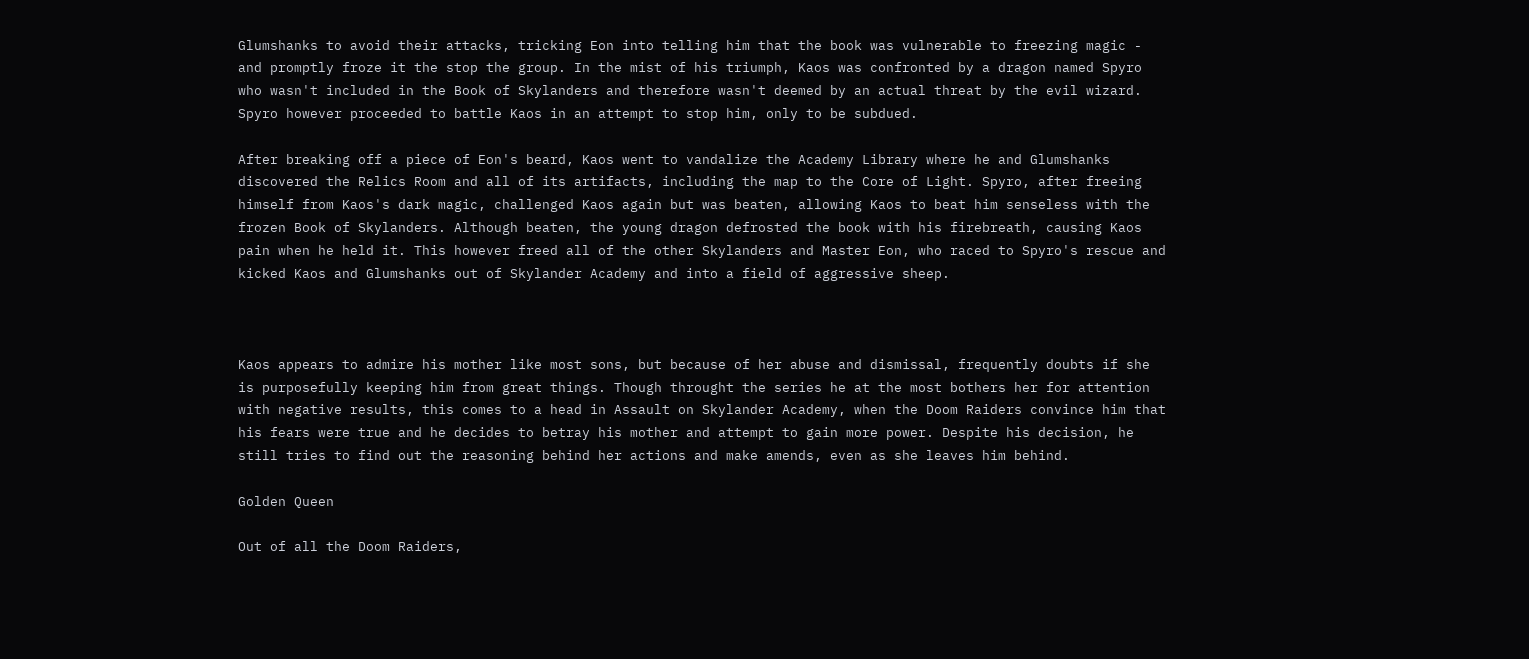Glumshanks to avoid their attacks, tricking Eon into telling him that the book was vulnerable to freezing magic - and promptly froze it the stop the group. In the mist of his triumph, Kaos was confronted by a dragon named Spyro who wasn't included in the Book of Skylanders and therefore wasn't deemed by an actual threat by the evil wizard. Spyro however proceeded to battle Kaos in an attempt to stop him, only to be subdued.

After breaking off a piece of Eon's beard, Kaos went to vandalize the Academy Library where he and Glumshanks discovered the Relics Room and all of its artifacts, including the map to the Core of Light. Spyro, after freeing himself from Kaos's dark magic, challenged Kaos again but was beaten, allowing Kaos to beat him senseless with the frozen Book of Skylanders. Although beaten, the young dragon defrosted the book with his firebreath, causing Kaos pain when he held it. This however freed all of the other Skylanders and Master Eon, who raced to Spyro's rescue and kicked Kaos and Glumshanks out of Skylander Academy and into a field of aggressive sheep.



Kaos appears to admire his mother like most sons, but because of her abuse and dismissal, frequently doubts if she is purposefully keeping him from great things. Though throught the series he at the most bothers her for attention with negative results, this comes to a head in Assault on Skylander Academy, when the Doom Raiders convince him that his fears were true and he decides to betray his mother and attempt to gain more power. Despite his decision, he still tries to find out the reasoning behind her actions and make amends, even as she leaves him behind.

Golden Queen

Out of all the Doom Raiders,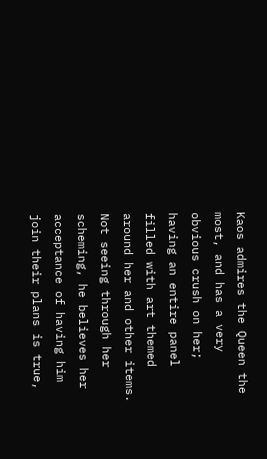Kaos admires the Queen the most, and has a very obvious crush on her; having an entire panel filled with art themed around her and other items. Not seeing through her scheming, he believes her acceptance of having him join their plans is true,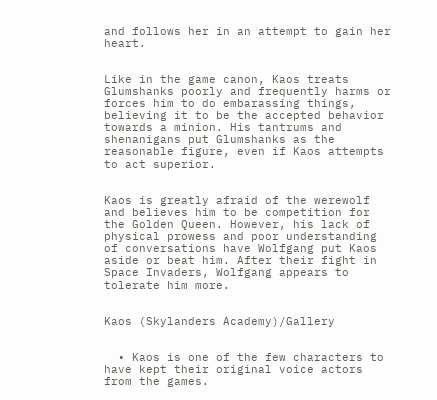and follows her in an attempt to gain her heart.


Like in the game canon, Kaos treats Glumshanks poorly and frequently harms or forces him to do embarassing things, believing it to be the accepted behavior towards a minion. His tantrums and shenanigans put Glumshanks as the reasonable figure, even if Kaos attempts to act superior.


Kaos is greatly afraid of the werewolf and believes him to be competition for the Golden Queen. However, his lack of physical prowess and poor understanding of conversations have Wolfgang put Kaos aside or beat him. After their fight in Space Invaders, Wolfgang appears to tolerate him more.


Kaos (Skylanders Academy)/Gallery


  • Kaos is one of the few characters to have kept their original voice actors from the games.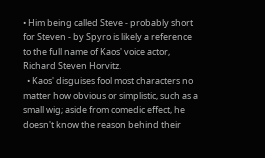• Him being called Steve - probably short for Steven - by Spyro is likely a reference to the full name of Kaos' voice actor, Richard Steven Horvitz.
  • Kaos' disguises fool most characters no matter how obvious or simplistic, such as a small wig; aside from comedic effect, he doesn't know the reason behind their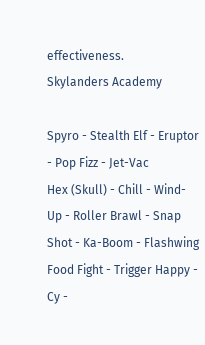effectiveness.
Skylanders Academy

Spyro - Stealth Elf - Eruptor - Pop Fizz - Jet-Vac
Hex (Skull) - Chill - Wind-Up - Roller Brawl - Snap Shot - Ka-Boom - Flashwing
Food Fight - Trigger Happy - Cy -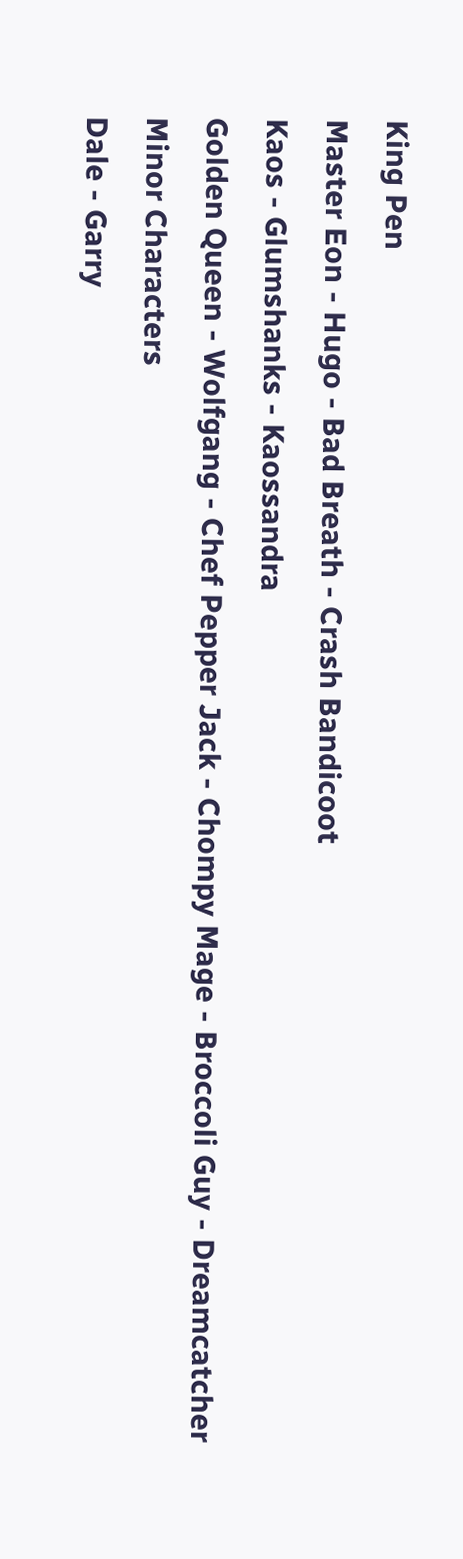King Pen
Master Eon - Hugo - Bad Breath - Crash Bandicoot
Kaos - Glumshanks - Kaossandra
Golden Queen - Wolfgang - Chef Pepper Jack - Chompy Mage - Broccoli Guy - Dreamcatcher
Minor Characters
Dale - Garry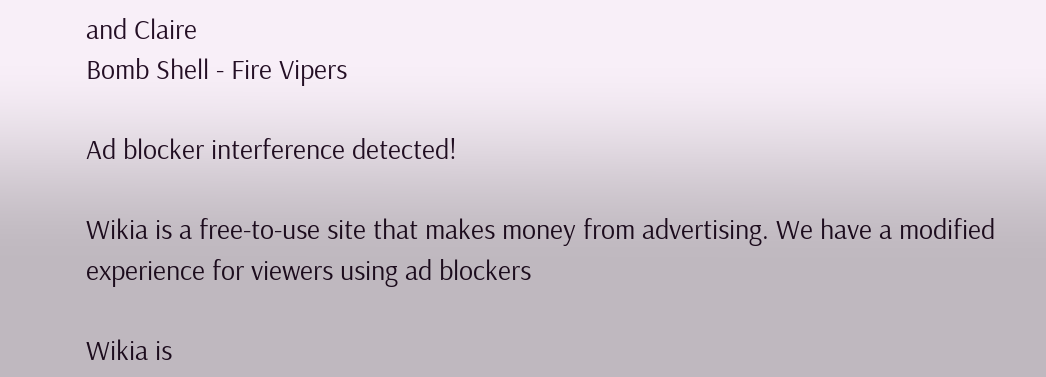and Claire
Bomb Shell - Fire Vipers

Ad blocker interference detected!

Wikia is a free-to-use site that makes money from advertising. We have a modified experience for viewers using ad blockers

Wikia is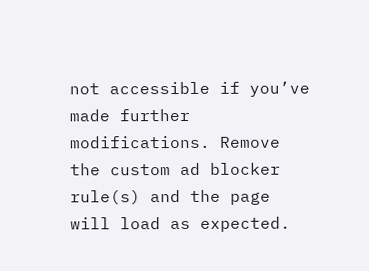not accessible if you’ve made further modifications. Remove the custom ad blocker rule(s) and the page will load as expected.